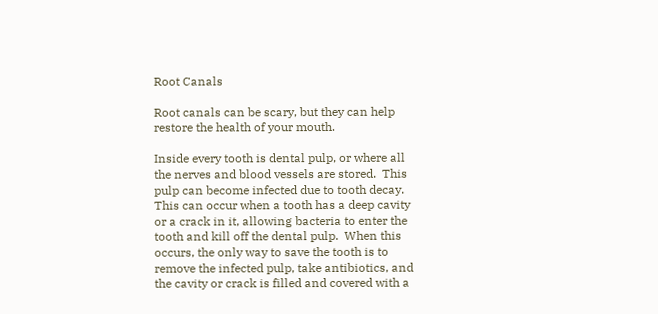Root Canals

Root canals can be scary, but they can help restore the health of your mouth.

Inside every tooth is dental pulp, or where all the nerves and blood vessels are stored.  This pulp can become infected due to tooth decay.  This can occur when a tooth has a deep cavity or a crack in it, allowing bacteria to enter the tooth and kill off the dental pulp.  When this occurs, the only way to save the tooth is to remove the infected pulp, take antibiotics, and the cavity or crack is filled and covered with a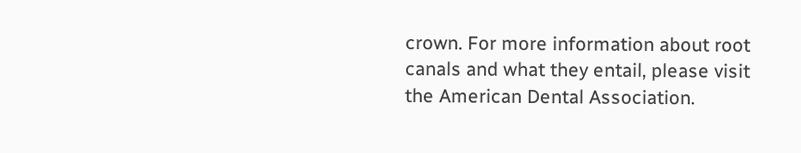crown. For more information about root canals and what they entail, please visit the American Dental Association.